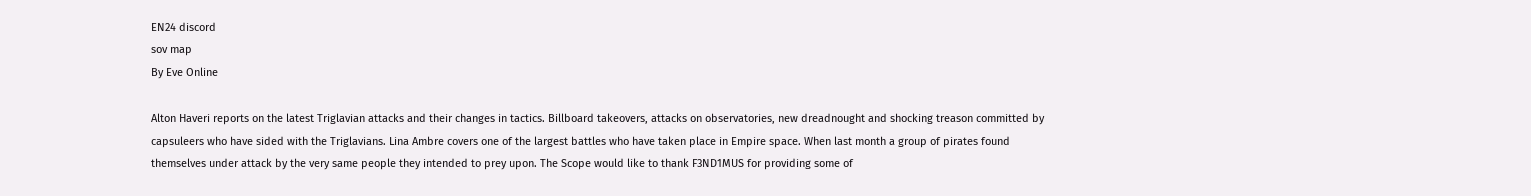EN24 discord
sov map
By Eve Online

Alton Haveri reports on the latest Triglavian attacks and their changes in tactics. Billboard takeovers, attacks on observatories, new dreadnought and shocking treason committed by capsuleers who have sided with the Triglavians. Lina Ambre covers one of the largest battles who have taken place in Empire space. When last month a group of pirates found themselves under attack by the very same people they intended to prey upon. The Scope would like to thank F3ND1MUS for providing some of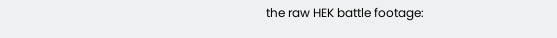the raw HEK battle footage: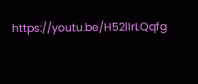https://youtu.be/H52lIrLQqfg